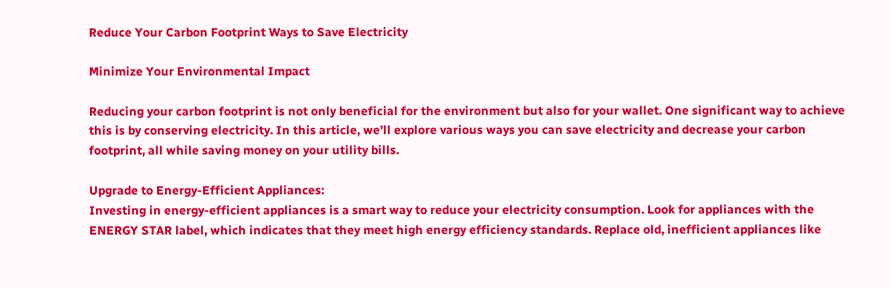Reduce Your Carbon Footprint Ways to Save Electricity

Minimize Your Environmental Impact

Reducing your carbon footprint is not only beneficial for the environment but also for your wallet. One significant way to achieve this is by conserving electricity. In this article, we’ll explore various ways you can save electricity and decrease your carbon footprint, all while saving money on your utility bills.

Upgrade to Energy-Efficient Appliances:
Investing in energy-efficient appliances is a smart way to reduce your electricity consumption. Look for appliances with the ENERGY STAR label, which indicates that they meet high energy efficiency standards. Replace old, inefficient appliances like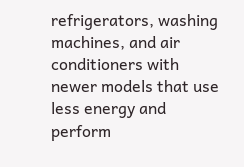refrigerators, washing machines, and air conditioners with newer models that use less energy and perform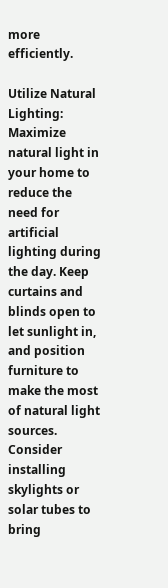more efficiently.

Utilize Natural Lighting:
Maximize natural light in your home to reduce the need for artificial lighting during the day. Keep curtains and blinds open to let sunlight in, and position furniture to make the most of natural light sources. Consider installing skylights or solar tubes to bring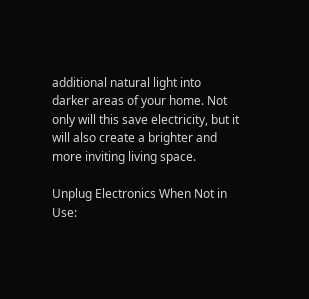additional natural light into darker areas of your home. Not only will this save electricity, but it will also create a brighter and more inviting living space.

Unplug Electronics When Not in Use: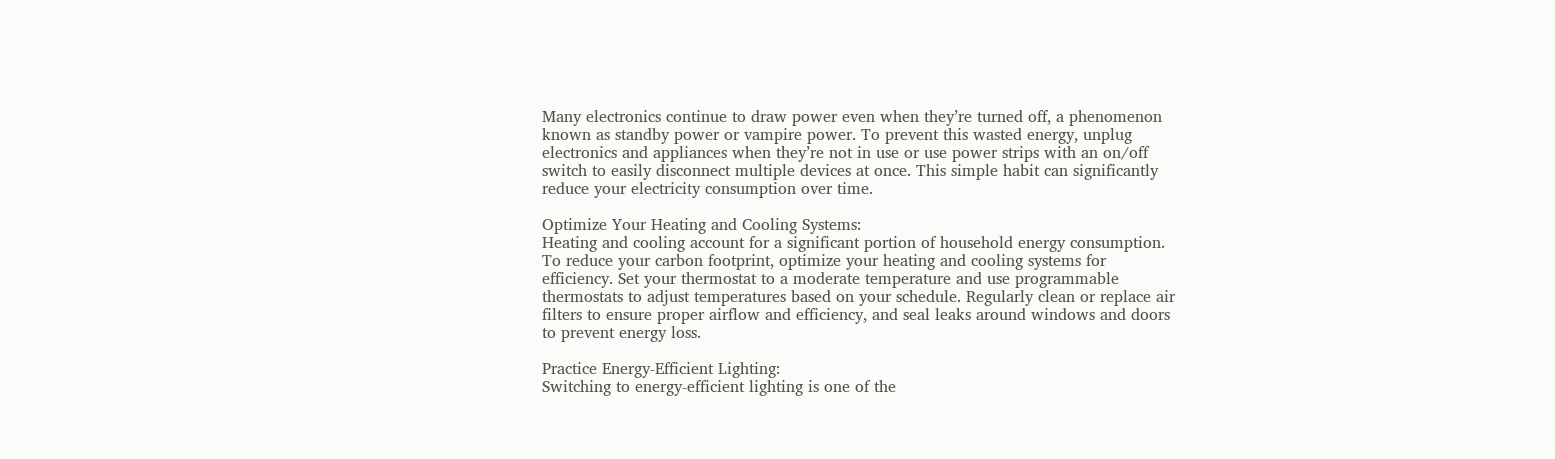Many electronics continue to draw power even when they’re turned off, a phenomenon known as standby power or vampire power. To prevent this wasted energy, unplug electronics and appliances when they’re not in use or use power strips with an on/off switch to easily disconnect multiple devices at once. This simple habit can significantly reduce your electricity consumption over time.

Optimize Your Heating and Cooling Systems:
Heating and cooling account for a significant portion of household energy consumption. To reduce your carbon footprint, optimize your heating and cooling systems for efficiency. Set your thermostat to a moderate temperature and use programmable thermostats to adjust temperatures based on your schedule. Regularly clean or replace air filters to ensure proper airflow and efficiency, and seal leaks around windows and doors to prevent energy loss.

Practice Energy-Efficient Lighting:
Switching to energy-efficient lighting is one of the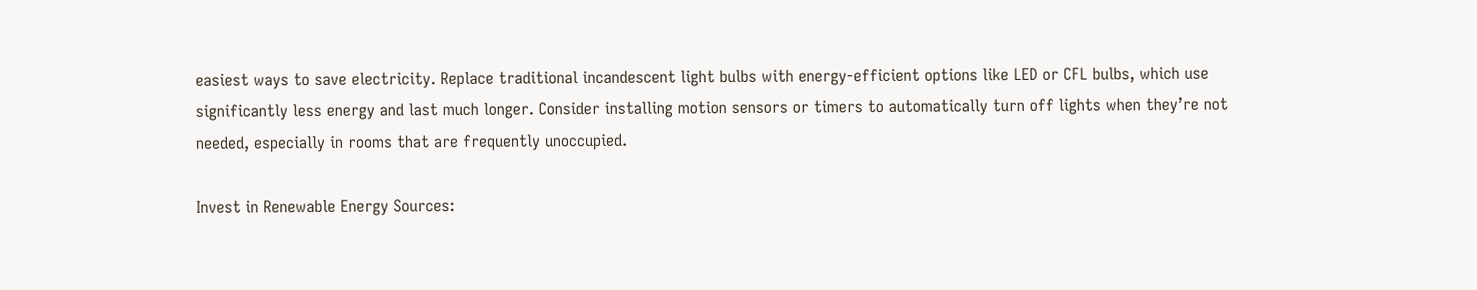easiest ways to save electricity. Replace traditional incandescent light bulbs with energy-efficient options like LED or CFL bulbs, which use significantly less energy and last much longer. Consider installing motion sensors or timers to automatically turn off lights when they’re not needed, especially in rooms that are frequently unoccupied.

Invest in Renewable Energy Sources: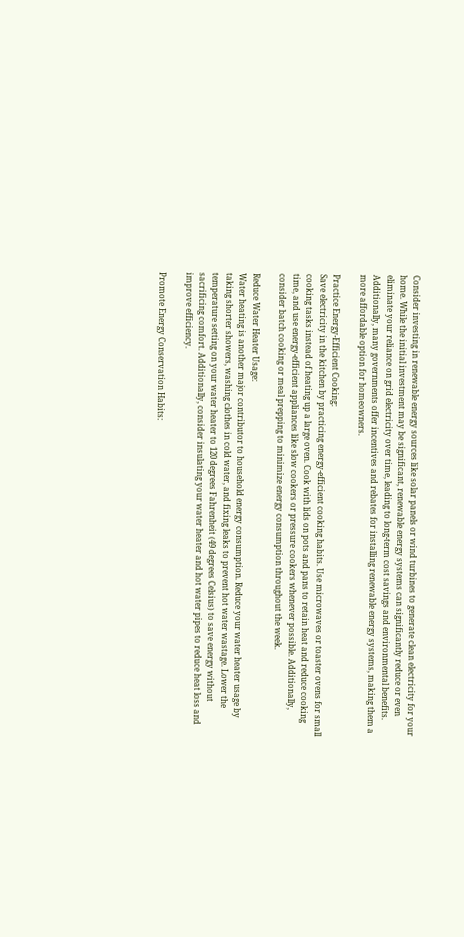Consider investing in renewable energy sources like solar panels or wind turbines to generate clean electricity for your home. While the initial investment may be significant, renewable energy systems can significantly reduce or even eliminate your reliance on grid electricity over time, leading to long-term cost savings and environmental benefits. Additionally, many governments offer incentives and rebates for installing renewable energy systems, making them a more affordable option for homeowners.

Practice Energy-Efficient Cooking:
Save electricity in the kitchen by practicing energy-efficient cooking habits. Use microwaves or toaster ovens for small cooking tasks instead of heating up a large oven. Cook with lids on pots and pans to retain heat and reduce cooking time, and use energy-efficient appliances like slow cookers or pressure cookers whenever possible. Additionally, consider batch cooking or meal prepping to minimize energy consumption throughout the week.

Reduce Water Heater Usage:
Water heating is another major contributor to household energy consumption. Reduce your water heater usage by taking shorter showers, washing clothes in cold water, and fixing leaks to prevent hot water wastage. Lower the temperature setting on your water heater to 120 degrees Fahrenheit (49 degrees Celsius) to save energy without sacrificing comfort. Additionally, consider insulating your water heater and hot water pipes to reduce heat loss and improve efficiency.

Promote Energy Conservation Habits: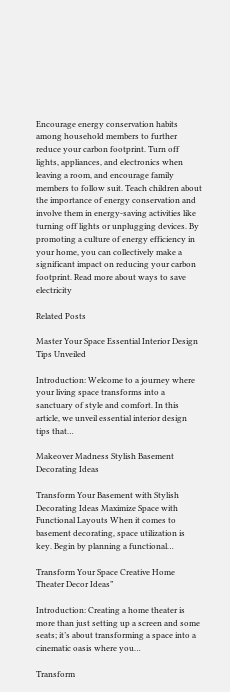Encourage energy conservation habits among household members to further reduce your carbon footprint. Turn off lights, appliances, and electronics when leaving a room, and encourage family members to follow suit. Teach children about the importance of energy conservation and involve them in energy-saving activities like turning off lights or unplugging devices. By promoting a culture of energy efficiency in your home, you can collectively make a significant impact on reducing your carbon footprint. Read more about ways to save electricity

Related Posts

Master Your Space Essential Interior Design Tips Unveiled

Introduction: Welcome to a journey where your living space transforms into a sanctuary of style and comfort. In this article, we unveil essential interior design tips that…

Makeover Madness Stylish Basement Decorating Ideas

Transform Your Basement with Stylish Decorating Ideas Maximize Space with Functional Layouts When it comes to basement decorating, space utilization is key. Begin by planning a functional…

Transform Your Space Creative Home Theater Decor Ideas”

Introduction: Creating a home theater is more than just setting up a screen and some seats; it’s about transforming a space into a cinematic oasis where you…

Transform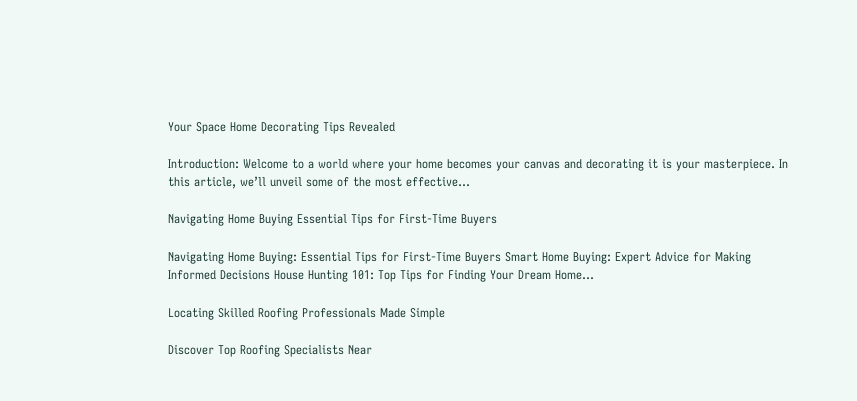Your Space Home Decorating Tips Revealed

Introduction: Welcome to a world where your home becomes your canvas and decorating it is your masterpiece. In this article, we’ll unveil some of the most effective…

Navigating Home Buying Essential Tips for First-Time Buyers

Navigating Home Buying: Essential Tips for First-Time Buyers Smart Home Buying: Expert Advice for Making Informed Decisions House Hunting 101: Top Tips for Finding Your Dream Home…

Locating Skilled Roofing Professionals Made Simple

Discover Top Roofing Specialists Near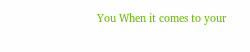You When it comes to your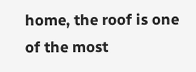home, the roof is one of the most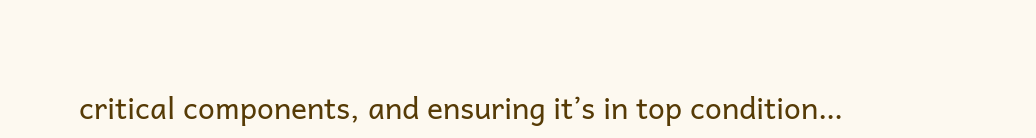critical components, and ensuring it’s in top condition…